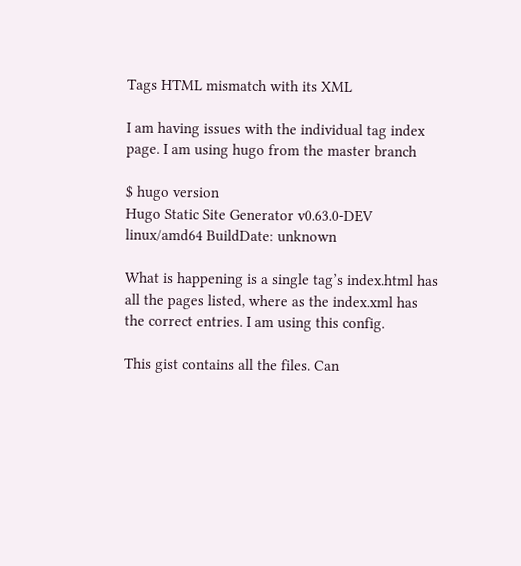Tags HTML mismatch with its XML

I am having issues with the individual tag index page. I am using hugo from the master branch

$ hugo version
Hugo Static Site Generator v0.63.0-DEV linux/amd64 BuildDate: unknown

What is happening is a single tag’s index.html has all the pages listed, where as the index.xml has the correct entries. I am using this config.

This gist contains all the files. Can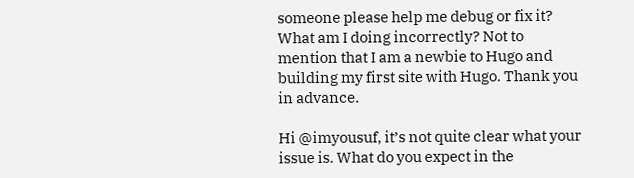someone please help me debug or fix it? What am I doing incorrectly? Not to mention that I am a newbie to Hugo and building my first site with Hugo. Thank you in advance.

Hi @imyousuf, it’s not quite clear what your issue is. What do you expect in the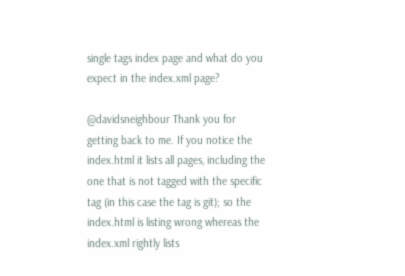single tags index page and what do you expect in the index.xml page?

@davidsneighbour Thank you for getting back to me. If you notice the index.html it lists all pages, including the one that is not tagged with the specific tag (in this case the tag is git); so the index.html is listing wrong whereas the index.xml rightly lists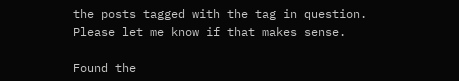the posts tagged with the tag in question.
Please let me know if that makes sense.

Found the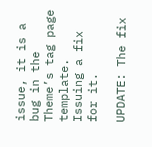issue, it is a bug in the Theme’s tag page template.
Issuing a fix for it.

UPDATE: The fix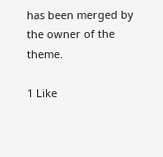has been merged by the owner of the theme.

1 Like